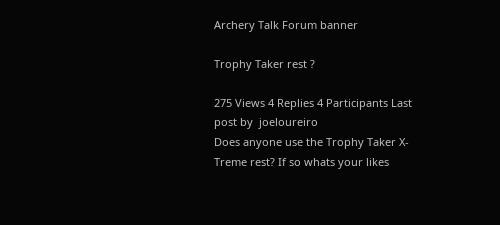Archery Talk Forum banner

Trophy Taker rest ?

275 Views 4 Replies 4 Participants Last post by  joeloureiro
Does anyone use the Trophy Taker X-Treme rest? If so whats your likes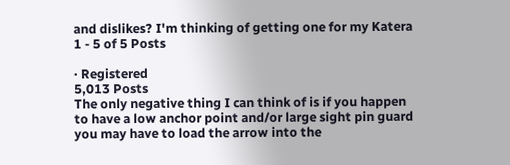and dislikes? I'm thinking of getting one for my Katera
1 - 5 of 5 Posts

· Registered
5,013 Posts
The only negative thing I can think of is if you happen to have a low anchor point and/or large sight pin guard you may have to load the arrow into the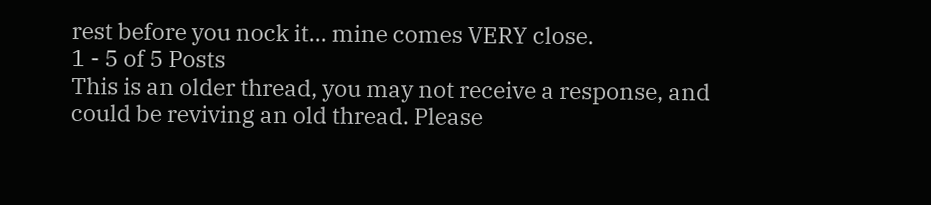rest before you nock it... mine comes VERY close.
1 - 5 of 5 Posts
This is an older thread, you may not receive a response, and could be reviving an old thread. Please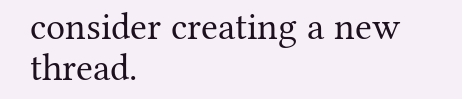consider creating a new thread.